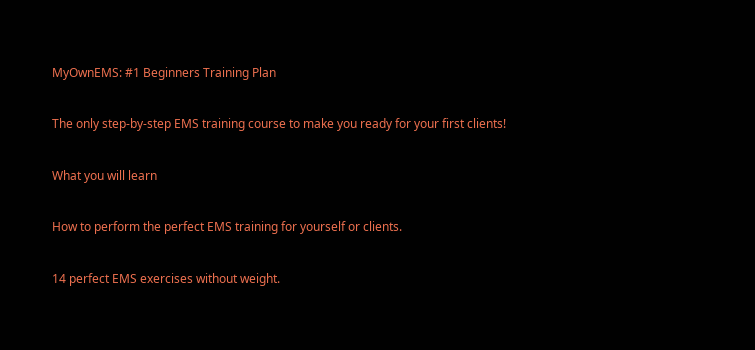MyOwnEMS: #1 Beginners Training Plan

The only step-by-step EMS training course to make you ready for your first clients!

What you will learn

How to perform the perfect EMS training for yourself or clients.

14 perfect EMS exercises without weight.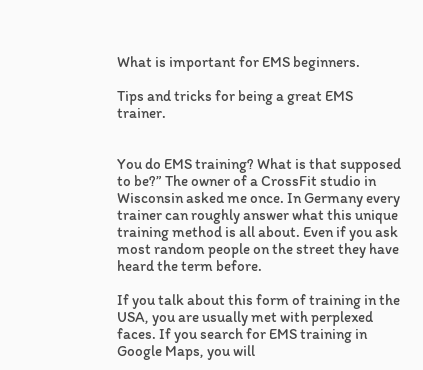What is important for EMS beginners.

Tips and tricks for being a great EMS trainer.


You do EMS training? What is that supposed to be?” The owner of a CrossFit studio in Wisconsin asked me once. In Germany every trainer can roughly answer what this unique training method is all about. Even if you ask most random people on the street they have heard the term before.

If you talk about this form of training in the USA, you are usually met with perplexed faces. If you search for EMS training in Google Maps, you will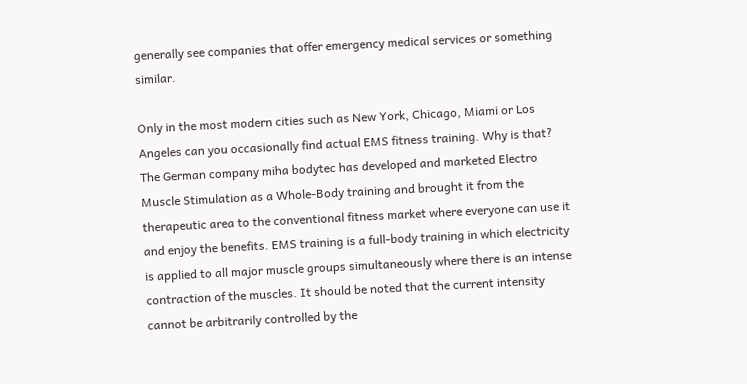generally see companies that offer emergency medical services or something similar.

Only in the most modern cities such as New York, Chicago, Miami or Los Angeles can you occasionally find actual EMS fitness training. Why is that? The German company miha bodytec has developed and marketed Electro Muscle Stimulation as a Whole-Body training and brought it from the therapeutic area to the conventional fitness market where everyone can use it and enjoy the benefits. EMS training is a full-body training in which electricity is applied to all major muscle groups simultaneously where there is an intense contraction of the muscles. It should be noted that the current intensity cannot be arbitrarily controlled by the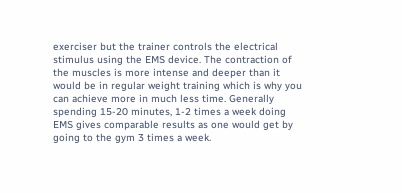exerciser but the trainer controls the electrical stimulus using the EMS device. The contraction of the muscles is more intense and deeper than it would be in regular weight training which is why you can achieve more in much less time. Generally spending 15-20 minutes, 1-2 times a week doing EMS gives comparable results as one would get by going to the gym 3 times a week.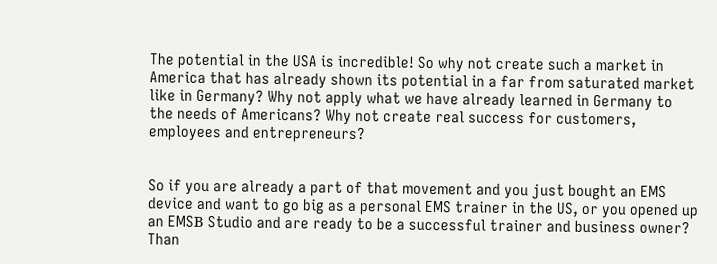The potential in the USA is incredible! So why not create such a market in America that has already shown its potential in a far from saturated market like in Germany? Why not apply what we have already learned in Germany to the needs of Americans? Why not create real success for customers, employees and entrepreneurs?


So if you are already a part of that movement and you just bought an EMS device and want to go big as a personal EMS trainer in the US, or you opened up an EMSΒ Studio and are ready to be a successful trainer and business owner? Than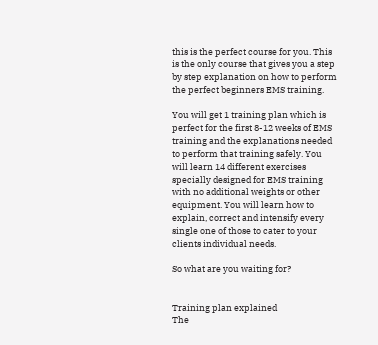this is the perfect course for you. This is the only course that gives you a step by step explanation on how to perform the perfect beginners EMS training.

You will get 1 training plan which is perfect for the first 8-12 weeks of EMS training and the explanations needed to perform that training safely. You will learn 14 different exercises specially designed for EMS training with no additional weights or other equipment. You will learn how to explain, correct and intensify every single one of those to cater to your clients individual needs.

So what are you waiting for?


Training plan explained
The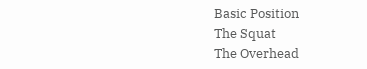Basic Position
The Squat
The Overhead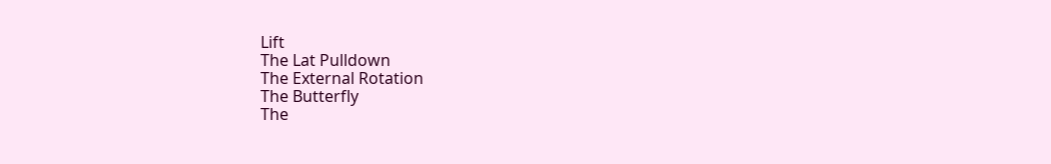Lift
The Lat Pulldown
The External Rotation
The Butterfly
The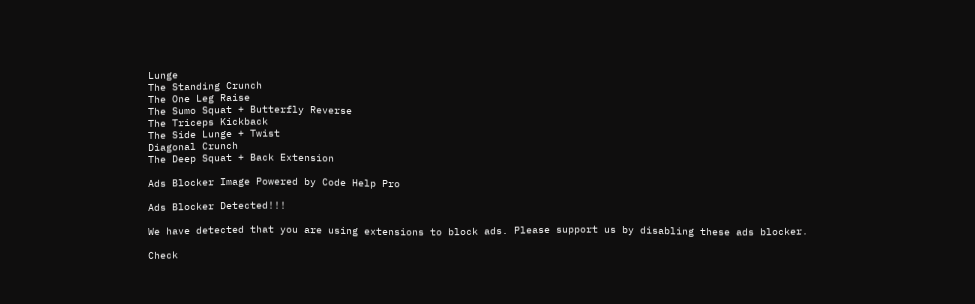Lunge
The Standing Crunch
The One Leg Raise
The Sumo Squat + Butterfly Reverse
The Triceps Kickback
The Side Lunge + Twist
Diagonal Crunch
The Deep Squat + Back Extension

Ads Blocker Image Powered by Code Help Pro

Ads Blocker Detected!!!

We have detected that you are using extensions to block ads. Please support us by disabling these ads blocker.

Check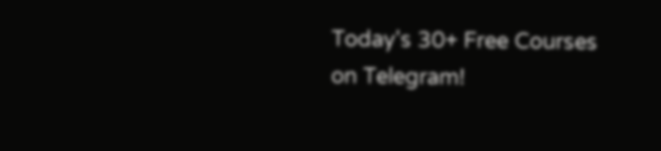Today's 30+ Free Courses on Telegram!